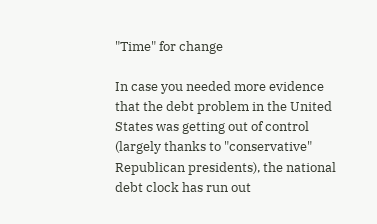"Time" for change

In case you needed more evidence that the debt problem in the United States was getting out of control (largely thanks to "conservative" Republican presidents), the national debt clock has run out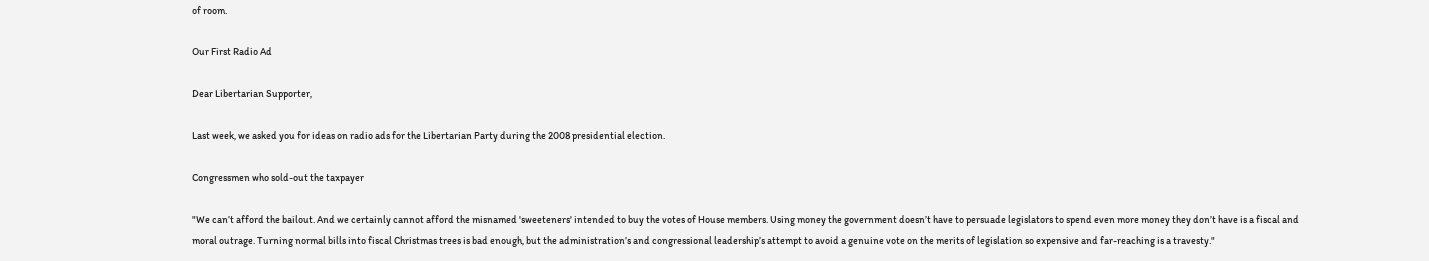of room.

Our First Radio Ad

Dear Libertarian Supporter,

Last week, we asked you for ideas on radio ads for the Libertarian Party during the 2008 presidential election.

Congressmen who sold-out the taxpayer

"We can’t afford the bailout. And we certainly cannot afford the misnamed 'sweeteners' intended to buy the votes of House members. Using money the government doesn’t have to persuade legislators to spend even more money they don’t have is a fiscal and moral outrage. Turning normal bills into fiscal Christmas trees is bad enough, but the administration’s and congressional leadership’s attempt to avoid a genuine vote on the merits of legislation so expensive and far-reaching is a travesty."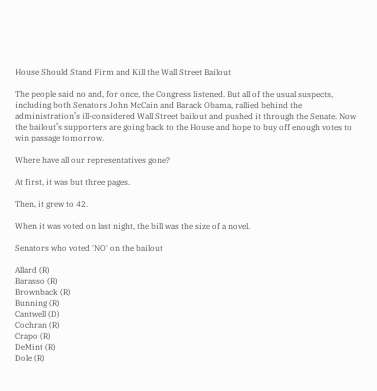House Should Stand Firm and Kill the Wall Street Bailout

The people said no and, for once, the Congress listened. But all of the usual suspects, including both Senators John McCain and Barack Obama, rallied behind the administration’s ill-considered Wall Street bailout and pushed it through the Senate. Now the bailout’s supporters are going back to the House and hope to buy off enough votes to win passage tomorrow.

Where have all our representatives gone?

At first, it was but three pages.

Then, it grew to 42.

When it was voted on last night, the bill was the size of a novel.

Senators who voted 'NO' on the bailout

Allard (R)
Barasso (R)
Brownback (R)
Bunning (R)
Cantwell (D)
Cochran (R)
Crapo (R)
DeMint (R)
Dole (R)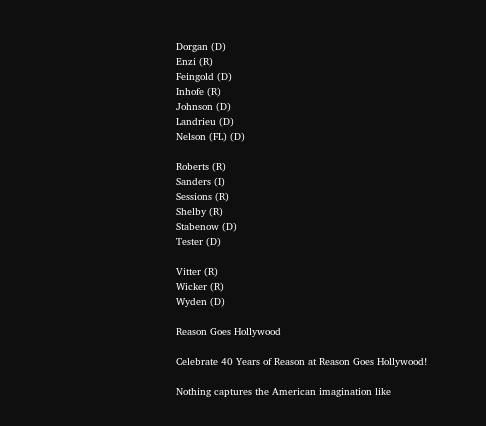Dorgan (D)
Enzi (R)
Feingold (D)
Inhofe (R)
Johnson (D)
Landrieu (D)
Nelson (FL) (D)

Roberts (R)
Sanders (I)
Sessions (R)
Shelby (R)
Stabenow (D)
Tester (D)

Vitter (R)
Wicker (R)
Wyden (D)

Reason Goes Hollywood

Celebrate 40 Years of Reason at Reason Goes Hollywood!

Nothing captures the American imagination like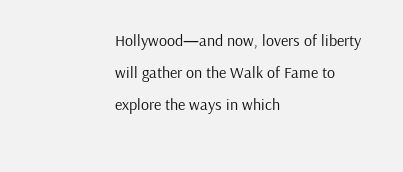Hollywood—and now, lovers of liberty will gather on the Walk of Fame to explore the ways in which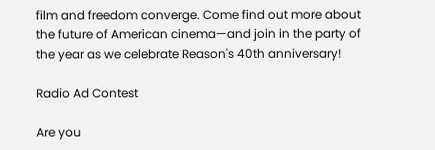film and freedom converge. Come find out more about the future of American cinema—and join in the party of the year as we celebrate Reason's 40th anniversary!

Radio Ad Contest

Are you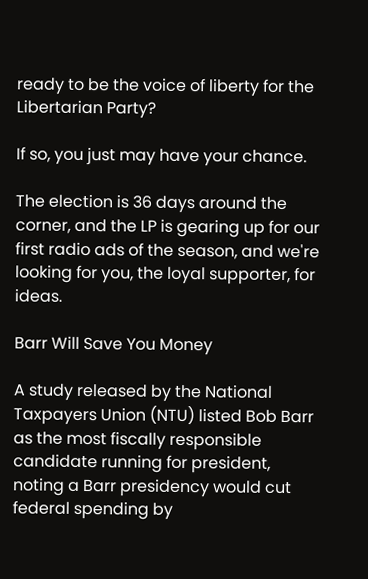ready to be the voice of liberty for the Libertarian Party?

If so, you just may have your chance.

The election is 36 days around the corner, and the LP is gearing up for our first radio ads of the season, and we're looking for you, the loyal supporter, for ideas.

Barr Will Save You Money

A study released by the National Taxpayers Union (NTU) listed Bob Barr as the most fiscally responsible candidate running for president, noting a Barr presidency would cut federal spending by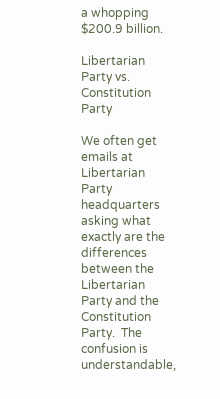a whopping $200.9 billion.

Libertarian Party vs. Constitution Party

We often get emails at Libertarian Party headquarters asking what exactly are the differences between the Libertarian Party and the Constitution Party.  The confusion is understandable,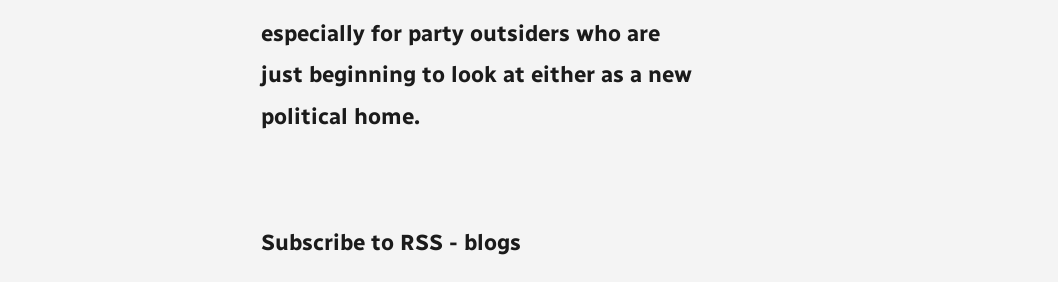especially for party outsiders who are just beginning to look at either as a new political home.


Subscribe to RSS - blogs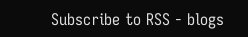Subscribe to RSS - blogs